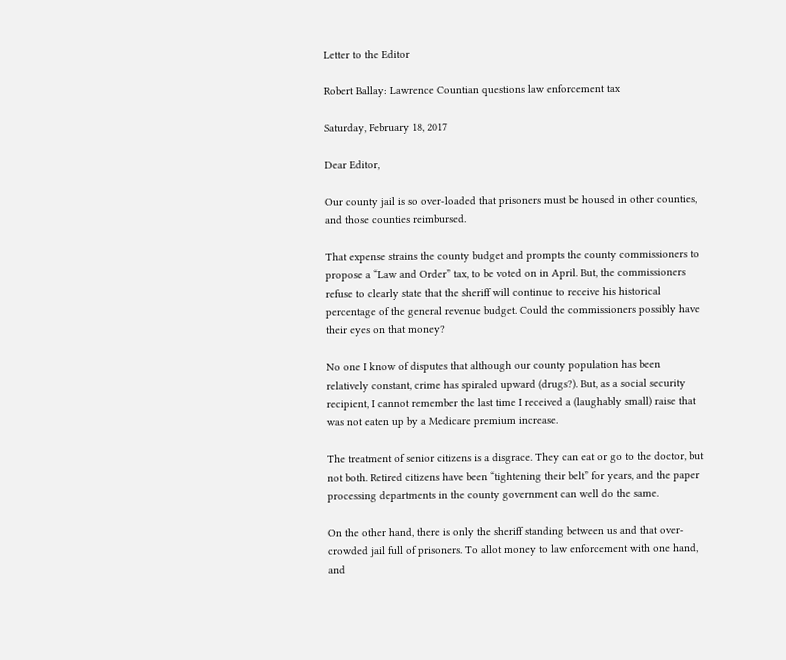Letter to the Editor

Robert Ballay: Lawrence Countian questions law enforcement tax

Saturday, February 18, 2017

Dear Editor,

Our county jail is so over-loaded that prisoners must be housed in other counties, and those counties reimbursed.

That expense strains the county budget and prompts the county commissioners to propose a “Law and Order” tax, to be voted on in April. But, the commissioners refuse to clearly state that the sheriff will continue to receive his historical percentage of the general revenue budget. Could the commissioners possibly have their eyes on that money?

No one I know of disputes that although our county population has been relatively constant, crime has spiraled upward (drugs?). But, as a social security recipient, I cannot remember the last time I received a (laughably small) raise that was not eaten up by a Medicare premium increase.

The treatment of senior citizens is a disgrace. They can eat or go to the doctor, but not both. Retired citizens have been “tightening their belt” for years, and the paper processing departments in the county government can well do the same.

On the other hand, there is only the sheriff standing between us and that over-crowded jail full of prisoners. To allot money to law enforcement with one hand, and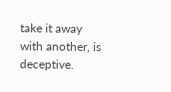take it away with another, is deceptive.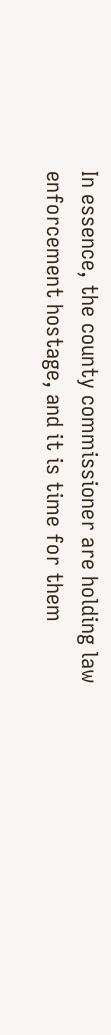In essence, the county commissioner are holding law enforcement hostage, and it is time for them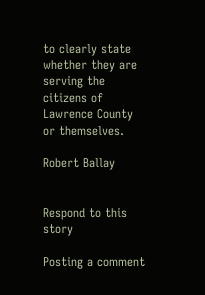to clearly state whether they are serving the citizens of Lawrence County or themselves.

Robert Ballay


Respond to this story

Posting a comment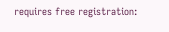requires free registration: